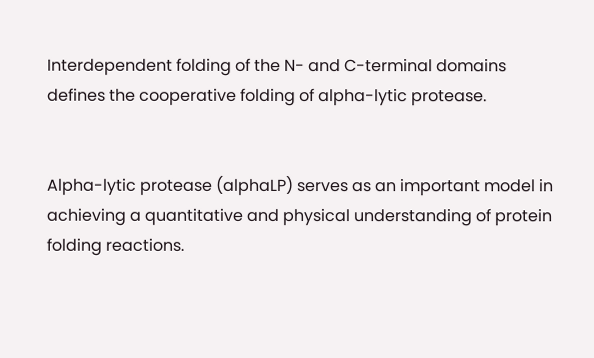Interdependent folding of the N- and C-terminal domains defines the cooperative folding of alpha-lytic protease.


Alpha-lytic protease (alphaLP) serves as an important model in achieving a quantitative and physical understanding of protein folding reactions.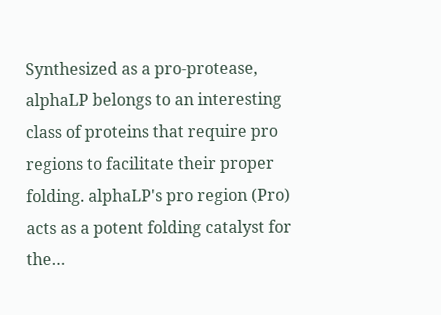Synthesized as a pro-protease, alphaLP belongs to an interesting class of proteins that require pro regions to facilitate their proper folding. alphaLP's pro region (Pro) acts as a potent folding catalyst for the…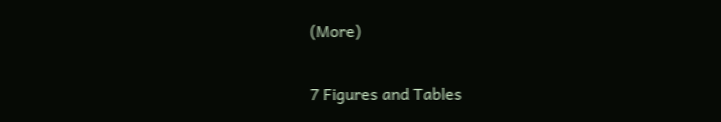(More)

7 Figures and Tables